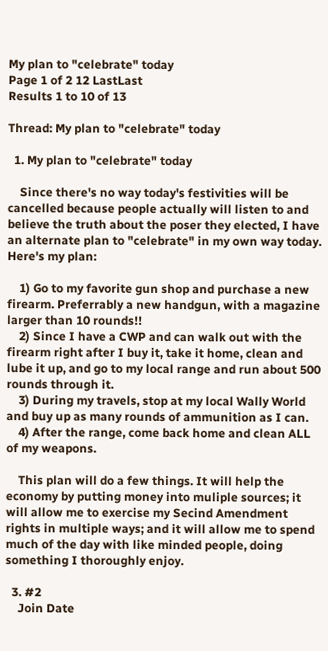My plan to "celebrate" today
Page 1 of 2 12 LastLast
Results 1 to 10 of 13

Thread: My plan to "celebrate" today

  1. My plan to "celebrate" today

    Since there's no way today's festivities will be cancelled because people actually will listen to and believe the truth about the poser they elected, I have an alternate plan to "celebrate" in my own way today. Here's my plan:

    1) Go to my favorite gun shop and purchase a new firearm. Preferrably a new handgun, with a magazine larger than 10 rounds!!
    2) Since I have a CWP and can walk out with the firearm right after I buy it, take it home, clean and lube it up, and go to my local range and run about 500 rounds through it.
    3) During my travels, stop at my local Wally World and buy up as many rounds of ammunition as I can.
    4) After the range, come back home and clean ALL of my weapons.

    This plan will do a few things. It will help the economy by putting money into muliple sources; it will allow me to exercise my Secind Amendment rights in multiple ways; and it will allow me to spend much of the day with like minded people, doing something I thoroughly enjoy.

  3. #2
    Join Date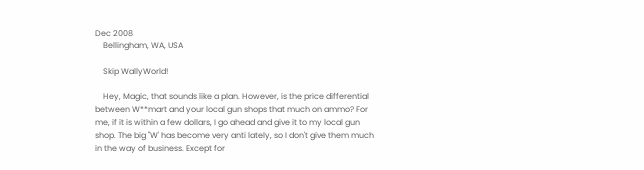Dec 2008
    Bellingham, WA, USA

    Skip WallyWorld!

    Hey, Magic, that sounds like a plan. However, is the price differential between W**mart and your local gun shops that much on ammo? For me, if it is within a few dollars, I go ahead and give it to my local gun shop. The big "W' has become very anti lately, so I don't give them much in the way of business. Except for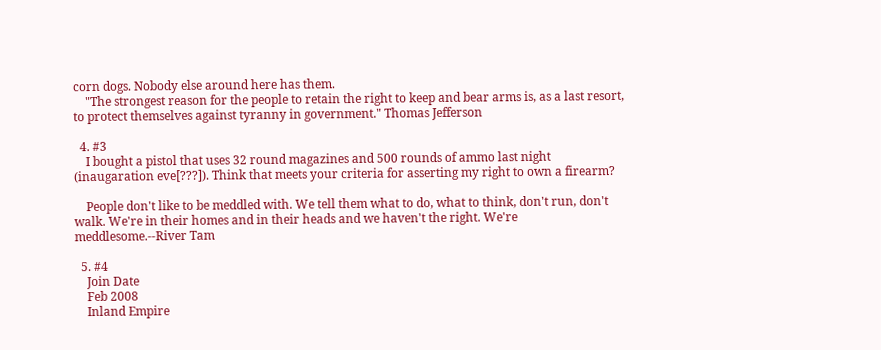corn dogs. Nobody else around here has them.
    "The strongest reason for the people to retain the right to keep and bear arms is, as a last resort, to protect themselves against tyranny in government." Thomas Jefferson

  4. #3
    I bought a pistol that uses 32 round magazines and 500 rounds of ammo last night (inaugaration eve[???]). Think that meets your criteria for asserting my right to own a firearm?

    People don't like to be meddled with. We tell them what to do, what to think, don't run, don't walk. We're in their homes and in their heads and we haven't the right. We're meddlesome.--River Tam

  5. #4
    Join Date
    Feb 2008
    Inland Empire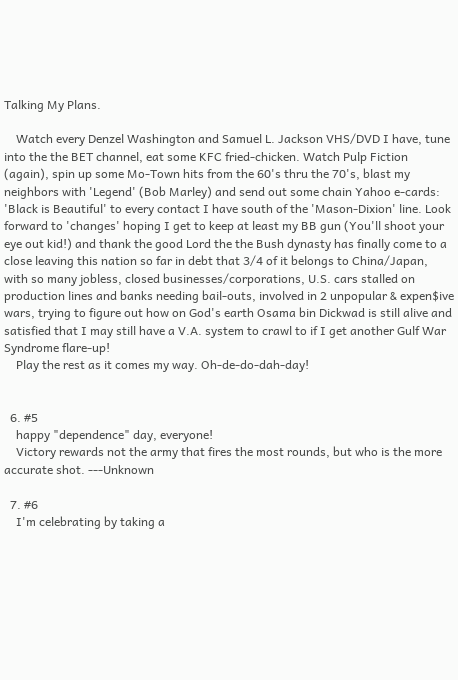Talking My Plans.

    Watch every Denzel Washington and Samuel L. Jackson VHS/DVD I have, tune into the the BET channel, eat some KFC fried-chicken. Watch Pulp Fiction (again), spin up some Mo-Town hits from the 60's thru the 70's, blast my neighbors with 'Legend' (Bob Marley) and send out some chain Yahoo e-cards: 'Black is Beautiful' to every contact I have south of the 'Mason-Dixion' line. Look forward to 'changes' hoping I get to keep at least my BB gun (You'll shoot your eye out kid!) and thank the good Lord the the Bush dynasty has finally come to a close leaving this nation so far in debt that 3/4 of it belongs to China/Japan, with so many jobless, closed businesses/corporations, U.S. cars stalled on production lines and banks needing bail-outs, involved in 2 unpopular & expen$ive wars, trying to figure out how on God's earth Osama bin Dickwad is still alive and satisfied that I may still have a V.A. system to crawl to if I get another Gulf War Syndrome flare-up!
    Play the rest as it comes my way. Oh-de-do-dah-day!


  6. #5
    happy "dependence" day, everyone!
    Victory rewards not the army that fires the most rounds, but who is the more accurate shot. ---Unknown

  7. #6
    I'm celebrating by taking a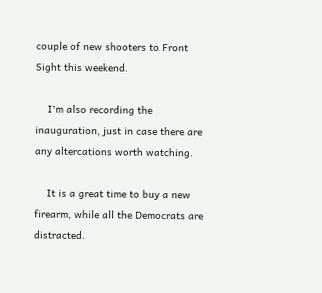couple of new shooters to Front Sight this weekend.

    I'm also recording the inauguration, just in case there are any altercations worth watching.

    It is a great time to buy a new firearm, while all the Democrats are distracted.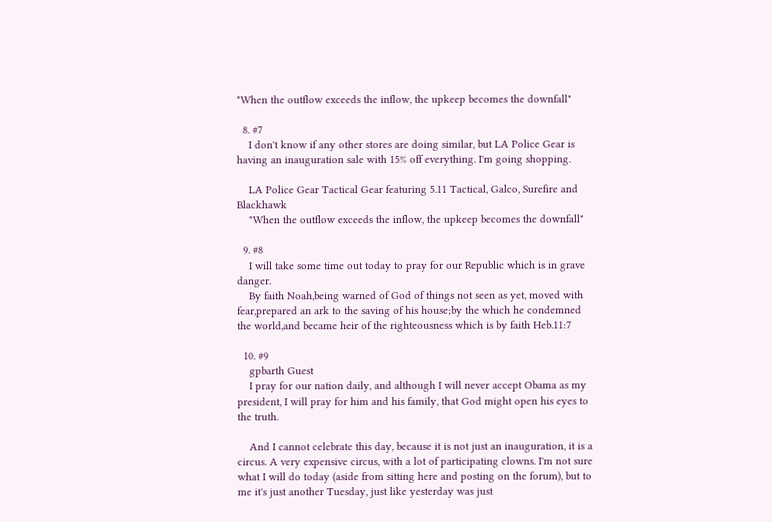"When the outflow exceeds the inflow, the upkeep becomes the downfall"

  8. #7
    I don't know if any other stores are doing similar, but LA Police Gear is having an inauguration sale with 15% off everything. I'm going shopping.

    LA Police Gear Tactical Gear featuring 5.11 Tactical, Galco, Surefire and Blackhawk
    "When the outflow exceeds the inflow, the upkeep becomes the downfall"

  9. #8
    I will take some time out today to pray for our Republic which is in grave danger.
    By faith Noah,being warned of God of things not seen as yet, moved with fear,prepared an ark to the saving of his house;by the which he condemned the world,and became heir of the righteousness which is by faith Heb.11:7

  10. #9
    gpbarth Guest
    I pray for our nation daily, and although I will never accept Obama as my president, I will pray for him and his family, that God might open his eyes to the truth.

    And I cannot celebrate this day, because it is not just an inauguration, it is a circus. A very expensive circus, with a lot of participating clowns. I'm not sure what I will do today (aside from sitting here and posting on the forum), but to me it's just another Tuesday, just like yesterday was just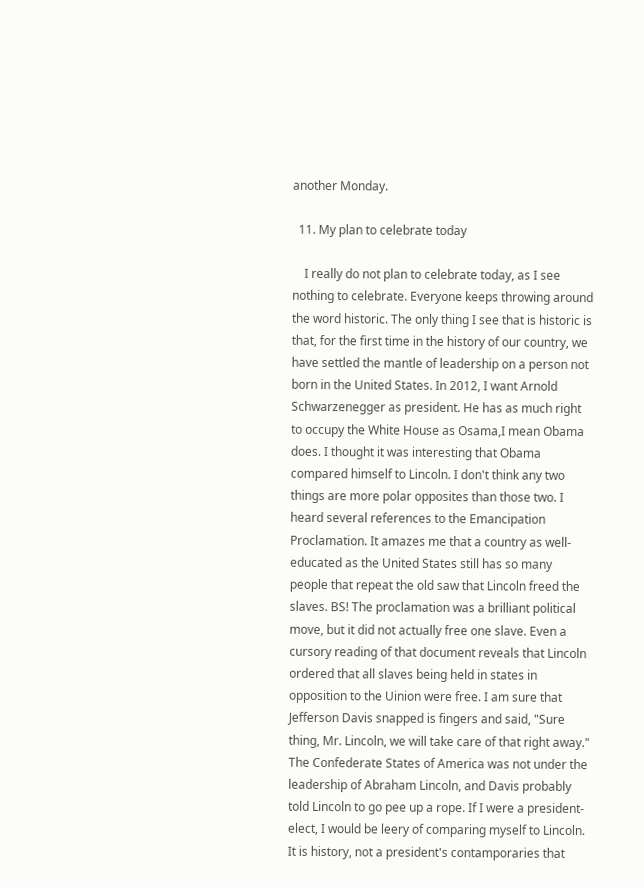another Monday.

  11. My plan to celebrate today

    I really do not plan to celebrate today, as I see nothing to celebrate. Everyone keeps throwing around the word historic. The only thing I see that is historic is that, for the first time in the history of our country, we have settled the mantle of leadership on a person not born in the United States. In 2012, I want Arnold Schwarzenegger as president. He has as much right to occupy the White House as Osama,I mean Obama does. I thought it was interesting that Obama compared himself to Lincoln. I don't think any two things are more polar opposites than those two. I heard several references to the Emancipation Proclamation. It amazes me that a country as well-educated as the United States still has so many people that repeat the old saw that Lincoln freed the slaves. BS! The proclamation was a brilliant political move, but it did not actually free one slave. Even a cursory reading of that document reveals that Lincoln ordered that all slaves being held in states in opposition to the Uinion were free. I am sure that Jefferson Davis snapped is fingers and said, "Sure thing, Mr. Lincoln, we will take care of that right away." The Confederate States of America was not under the leadership of Abraham Lincoln, and Davis probably told Lincoln to go pee up a rope. If I were a president-elect, I would be leery of comparing myself to Lincoln. It is history, not a president's contamporaries that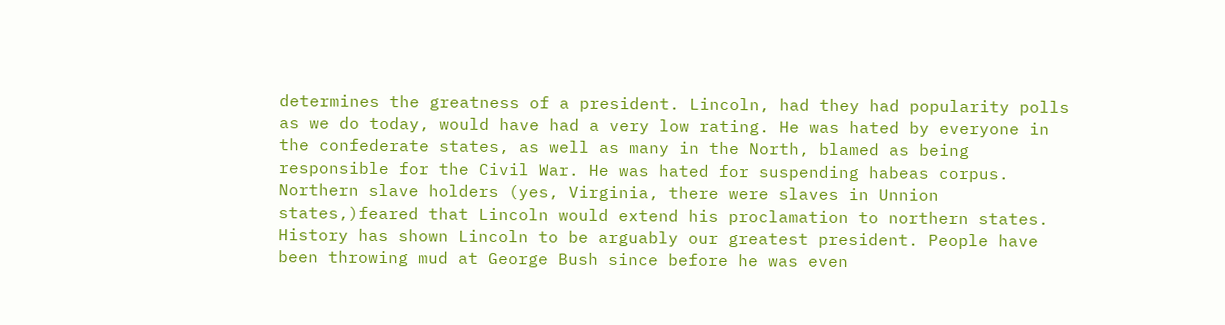determines the greatness of a president. Lincoln, had they had popularity polls as we do today, would have had a very low rating. He was hated by everyone in the confederate states, as well as many in the North, blamed as being responsible for the Civil War. He was hated for suspending habeas corpus. Northern slave holders (yes, Virginia, there were slaves in Unnion states,)feared that Lincoln would extend his proclamation to northern states. History has shown Lincoln to be arguably our greatest president. People have been throwing mud at George Bush since before he was even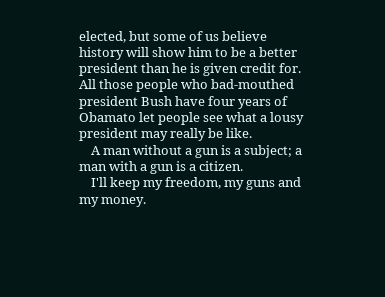elected, but some of us believe history will show him to be a better president than he is given credit for. All those people who bad-mouthed president Bush have four years of Obamato let people see what a lousy president may really be like.
    A man without a gun is a subject; a man with a gun is a citizen.
    I'll keep my freedom, my guns and my money.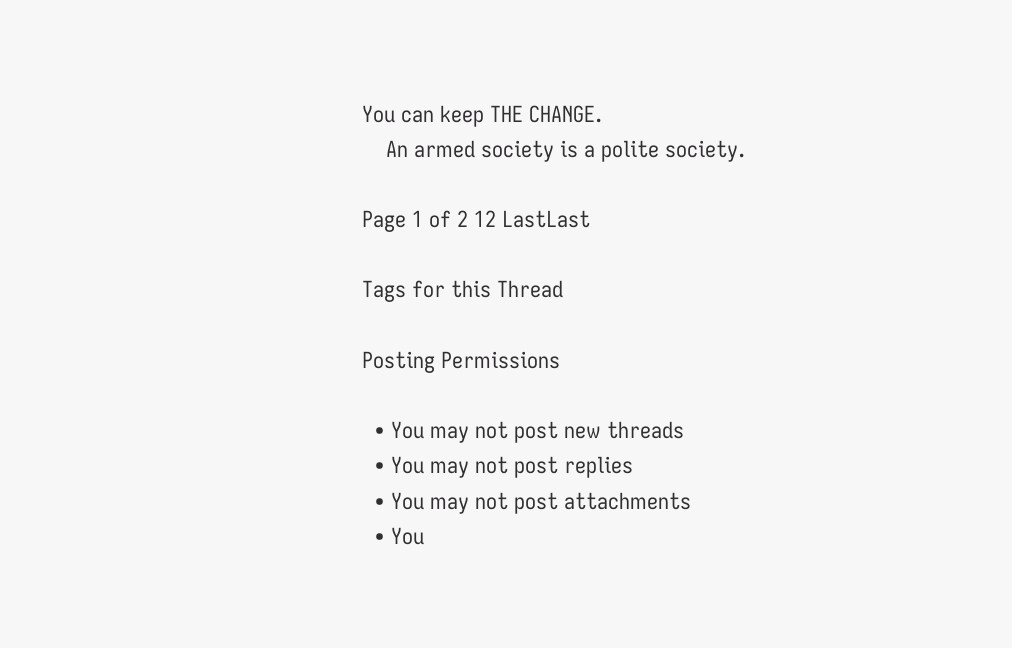You can keep THE CHANGE.
    An armed society is a polite society.

Page 1 of 2 12 LastLast

Tags for this Thread

Posting Permissions

  • You may not post new threads
  • You may not post replies
  • You may not post attachments
  • You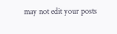may not edit your posts